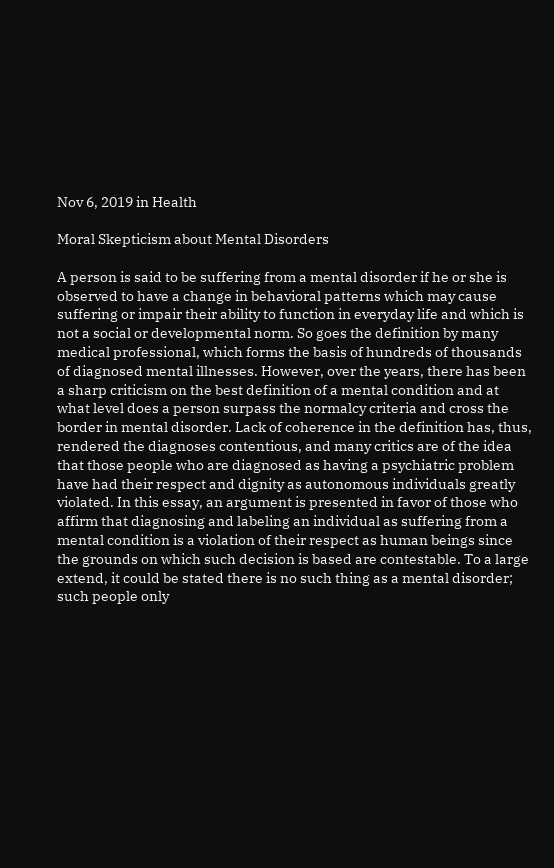Nov 6, 2019 in Health

Moral Skepticism about Mental Disorders

A person is said to be suffering from a mental disorder if he or she is observed to have a change in behavioral patterns which may cause suffering or impair their ability to function in everyday life and which is not a social or developmental norm. So goes the definition by many medical professional, which forms the basis of hundreds of thousands of diagnosed mental illnesses. However, over the years, there has been a sharp criticism on the best definition of a mental condition and at what level does a person surpass the normalcy criteria and cross the border in mental disorder. Lack of coherence in the definition has, thus, rendered the diagnoses contentious, and many critics are of the idea that those people who are diagnosed as having a psychiatric problem have had their respect and dignity as autonomous individuals greatly violated. In this essay, an argument is presented in favor of those who affirm that diagnosing and labeling an individual as suffering from a mental condition is a violation of their respect as human beings since the grounds on which such decision is based are contestable. To a large extend, it could be stated there is no such thing as a mental disorder; such people only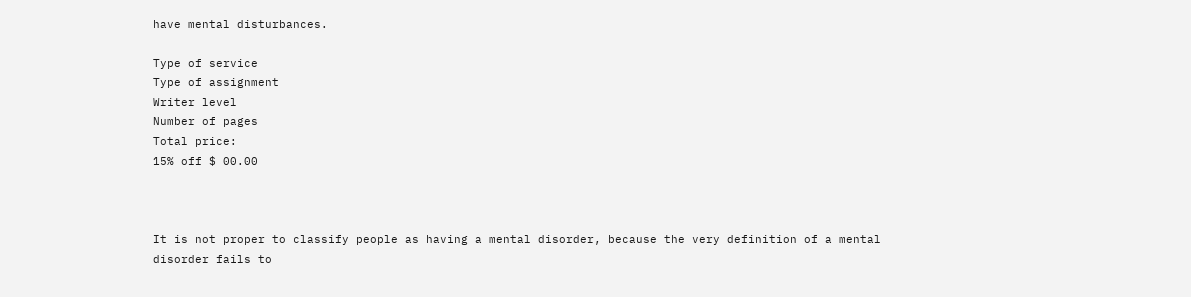have mental disturbances.

Type of service
Type of assignment
Writer level
Number of pages
Total price:
15% off $ 00.00



It is not proper to classify people as having a mental disorder, because the very definition of a mental disorder fails to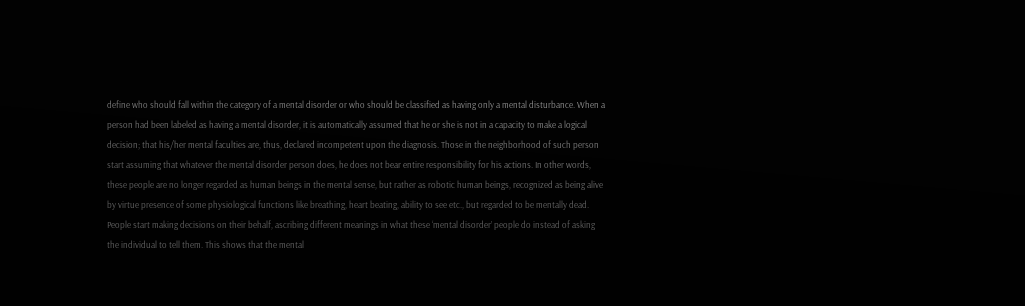define who should fall within the category of a mental disorder or who should be classified as having only a mental disturbance. When a person had been labeled as having a mental disorder, it is automatically assumed that he or she is not in a capacity to make a logical decision; that his/her mental faculties are, thus, declared incompetent upon the diagnosis. Those in the neighborhood of such person start assuming that whatever the mental disorder person does, he does not bear entire responsibility for his actions. In other words, these people are no longer regarded as human beings in the mental sense, but rather as robotic human beings, recognized as being alive by virtue presence of some physiological functions like breathing, heart beating, ability to see etc., but regarded to be mentally dead. People start making decisions on their behalf, ascribing different meanings in what these ‘mental disorder’ people do instead of asking the individual to tell them. This shows that the mental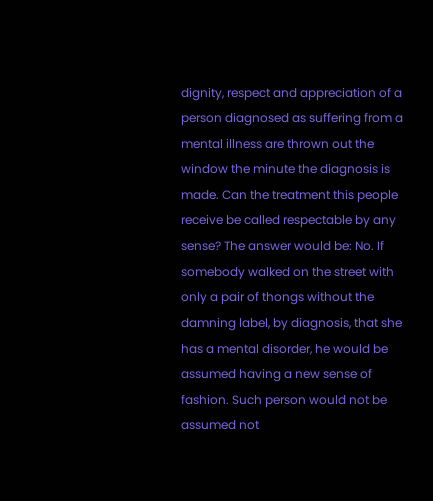dignity, respect and appreciation of a person diagnosed as suffering from a mental illness are thrown out the window the minute the diagnosis is made. Can the treatment this people receive be called respectable by any sense? The answer would be: No. If somebody walked on the street with only a pair of thongs without the damning label, by diagnosis, that she has a mental disorder, he would be assumed having a new sense of fashion. Such person would not be assumed not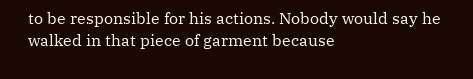to be responsible for his actions. Nobody would say he walked in that piece of garment because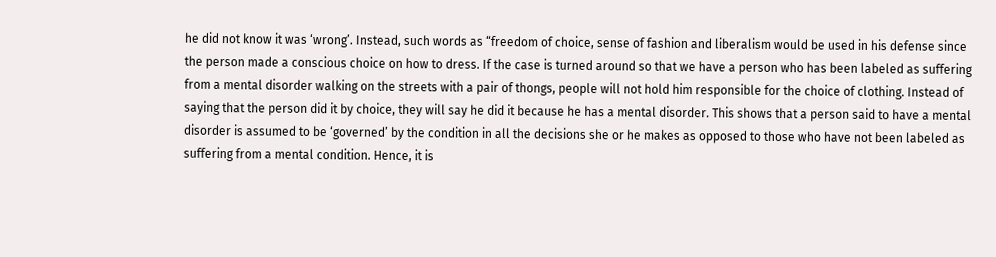he did not know it was ‘wrong’. Instead, such words as “freedom of choice, sense of fashion and liberalism would be used in his defense since the person made a conscious choice on how to dress. If the case is turned around so that we have a person who has been labeled as suffering from a mental disorder walking on the streets with a pair of thongs, people will not hold him responsible for the choice of clothing. Instead of saying that the person did it by choice, they will say he did it because he has a mental disorder. This shows that a person said to have a mental disorder is assumed to be ‘governed’ by the condition in all the decisions she or he makes as opposed to those who have not been labeled as suffering from a mental condition. Hence, it is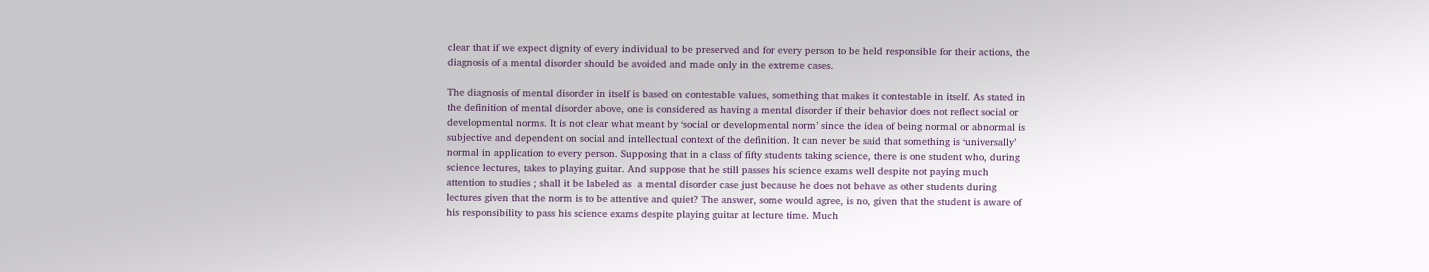clear that if we expect dignity of every individual to be preserved and for every person to be held responsible for their actions, the diagnosis of a mental disorder should be avoided and made only in the extreme cases.

The diagnosis of mental disorder in itself is based on contestable values, something that makes it contestable in itself. As stated in the definition of mental disorder above, one is considered as having a mental disorder if their behavior does not reflect social or developmental norms. It is not clear what meant by ‘social or developmental norm’ since the idea of being normal or abnormal is subjective and dependent on social and intellectual context of the definition. It can never be said that something is ‘universally’ normal in application to every person. Supposing that in a class of fifty students taking science, there is one student who, during science lectures, takes to playing guitar. And suppose that he still passes his science exams well despite not paying much attention to studies ; shall it be labeled as  a mental disorder case just because he does not behave as other students during lectures given that the norm is to be attentive and quiet? The answer, some would agree, is no, given that the student is aware of his responsibility to pass his science exams despite playing guitar at lecture time. Much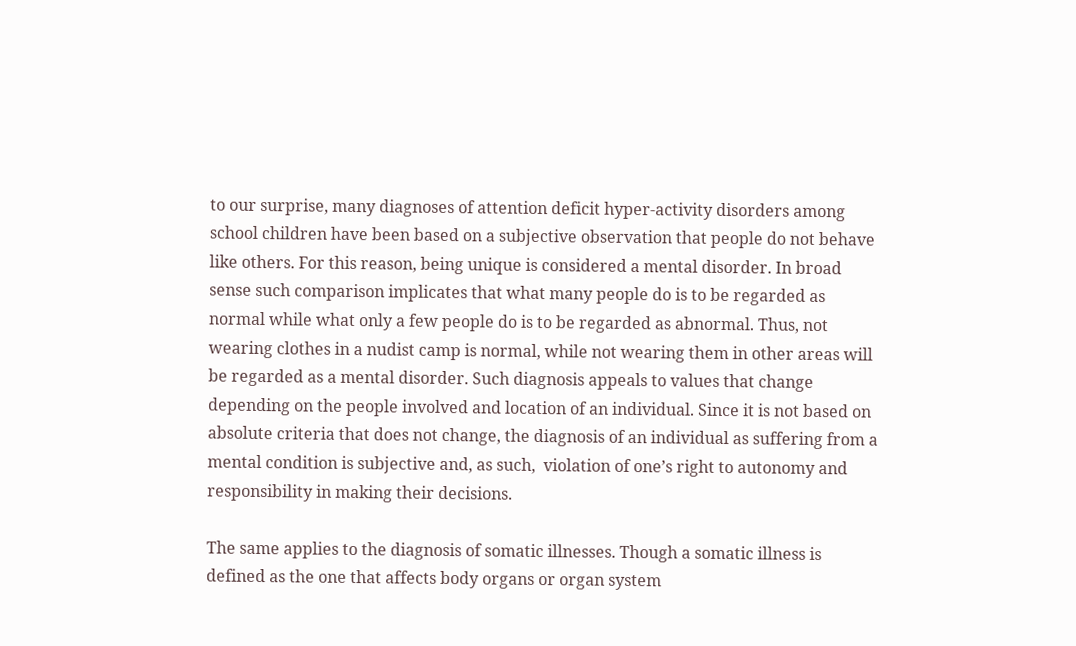to our surprise, many diagnoses of attention deficit hyper-activity disorders among school children have been based on a subjective observation that people do not behave like others. For this reason, being unique is considered a mental disorder. In broad sense such comparison implicates that what many people do is to be regarded as normal while what only a few people do is to be regarded as abnormal. Thus, not wearing clothes in a nudist camp is normal, while not wearing them in other areas will be regarded as a mental disorder. Such diagnosis appeals to values that change depending on the people involved and location of an individual. Since it is not based on absolute criteria that does not change, the diagnosis of an individual as suffering from a mental condition is subjective and, as such,  violation of one’s right to autonomy and responsibility in making their decisions.

The same applies to the diagnosis of somatic illnesses. Though a somatic illness is defined as the one that affects body organs or organ system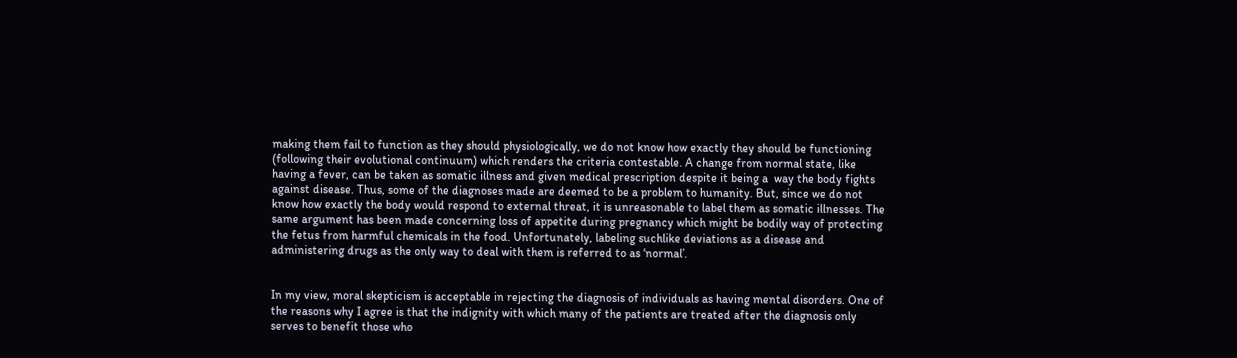making them fail to function as they should physiologically, we do not know how exactly they should be functioning (following their evolutional continuum) which renders the criteria contestable. A change from normal state, like having a fever, can be taken as somatic illness and given medical prescription despite it being a  way the body fights against disease. Thus, some of the diagnoses made are deemed to be a problem to humanity. But, since we do not know how exactly the body would respond to external threat, it is unreasonable to label them as somatic illnesses. The same argument has been made concerning loss of appetite during pregnancy which might be bodily way of protecting the fetus from harmful chemicals in the food. Unfortunately, labeling suchlike deviations as a disease and administering drugs as the only way to deal with them is referred to as ‘normal’.


In my view, moral skepticism is acceptable in rejecting the diagnosis of individuals as having mental disorders. One of the reasons why I agree is that the indignity with which many of the patients are treated after the diagnosis only serves to benefit those who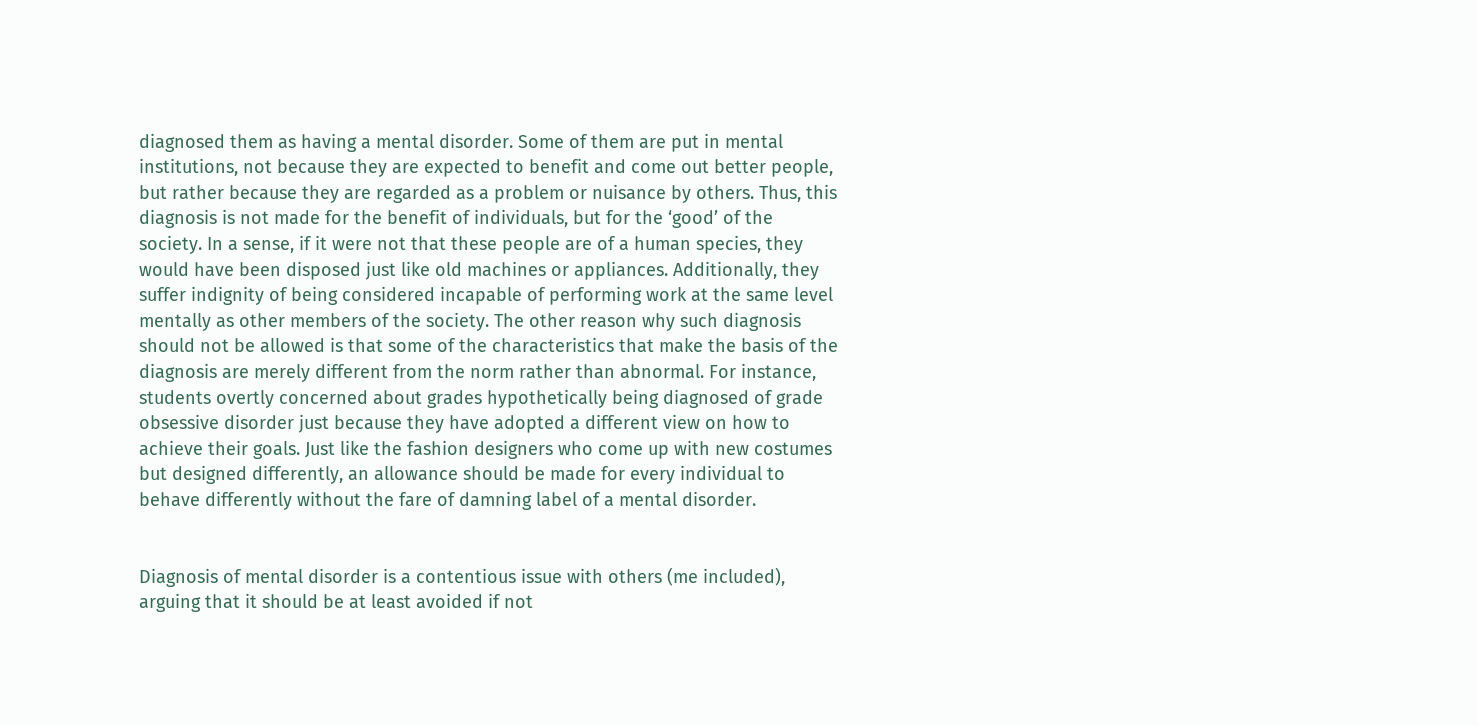diagnosed them as having a mental disorder. Some of them are put in mental institutions, not because they are expected to benefit and come out better people, but rather because they are regarded as a problem or nuisance by others. Thus, this diagnosis is not made for the benefit of individuals, but for the ‘good’ of the society. In a sense, if it were not that these people are of a human species, they would have been disposed just like old machines or appliances. Additionally, they suffer indignity of being considered incapable of performing work at the same level mentally as other members of the society. The other reason why such diagnosis should not be allowed is that some of the characteristics that make the basis of the diagnosis are merely different from the norm rather than abnormal. For instance, students overtly concerned about grades hypothetically being diagnosed of grade obsessive disorder just because they have adopted a different view on how to achieve their goals. Just like the fashion designers who come up with new costumes but designed differently, an allowance should be made for every individual to behave differently without the fare of damning label of a mental disorder.


Diagnosis of mental disorder is a contentious issue with others (me included), arguing that it should be at least avoided if not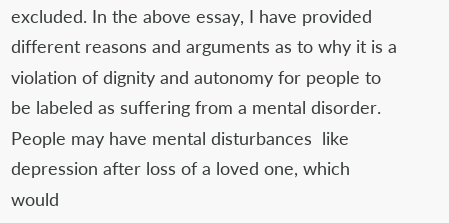excluded. In the above essay, I have provided different reasons and arguments as to why it is a violation of dignity and autonomy for people to be labeled as suffering from a mental disorder. People may have mental disturbances  like depression after loss of a loved one, which would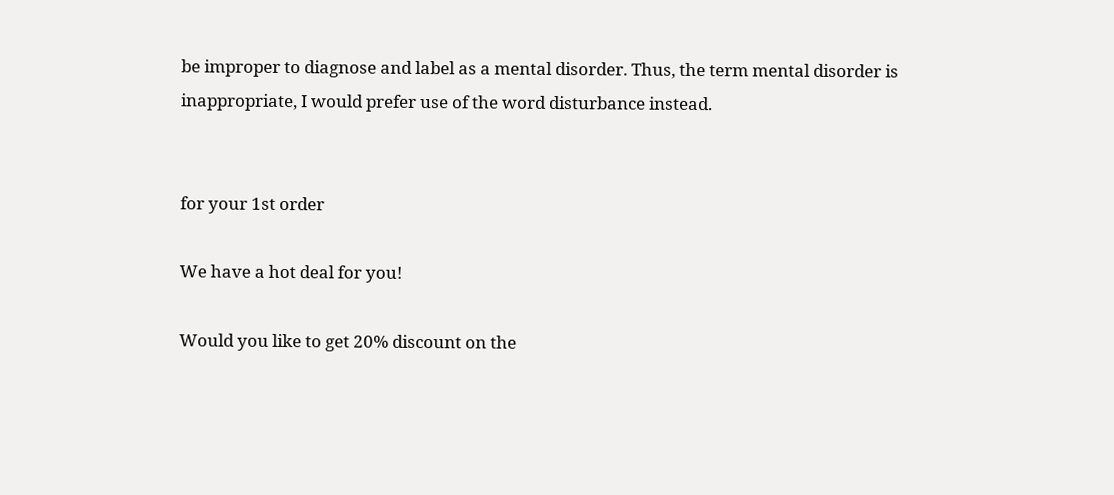be improper to diagnose and label as a mental disorder. Thus, the term mental disorder is inappropriate, I would prefer use of the word disturbance instead.


for your 1st order

We have a hot deal for you!

Would you like to get 20% discount on the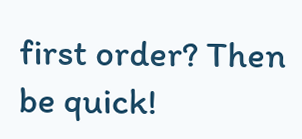first order? Then be quick!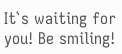It`s waiting for you! Be smiling!